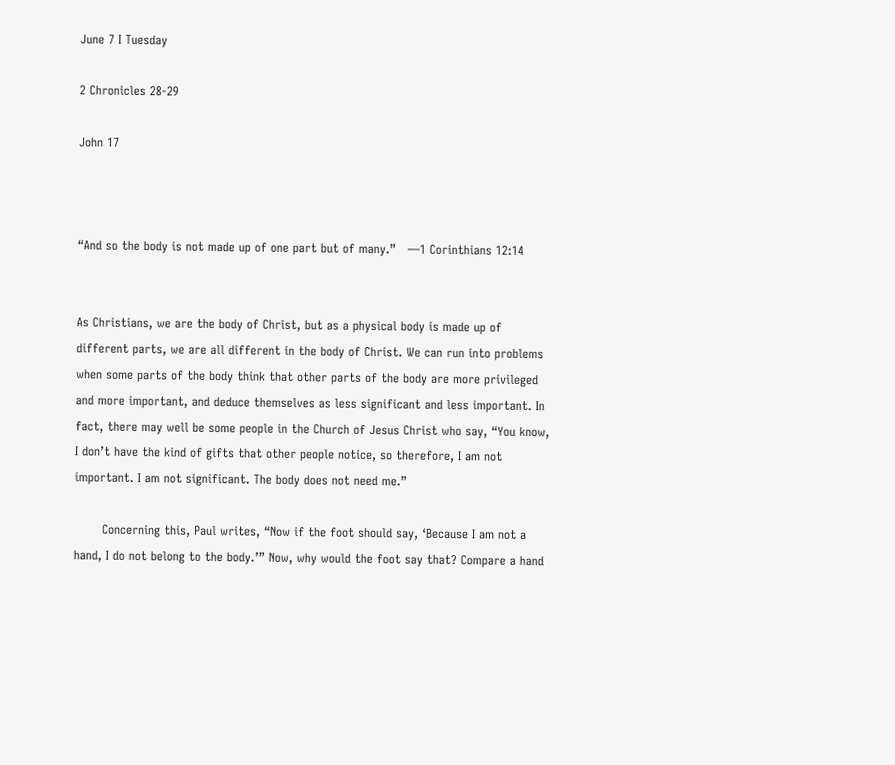June 7 I Tuesday

2 Chronicles 28-29

John 17



“And so the body is not made up of one part but of many.”   —1 Corinthians 12:14


As Christians, we are the body of Christ, but as a physical body is made up of different parts, we are all different in the body of Christ. We can run into problems when some parts of the body think that other parts of the body are more privileged and more important, and deduce themselves as less significant and less important. In fact, there may well be some people in the Church of Jesus Christ who say, “You know, I don’t have the kind of gifts that other people notice, so therefore, I am not important. I am not significant. The body does not need me.”

       Concerning this, Paul writes, “Now if the foot should say, ‘Because I am not a hand, I do not belong to the body.’” Now, why would the foot say that? Compare a hand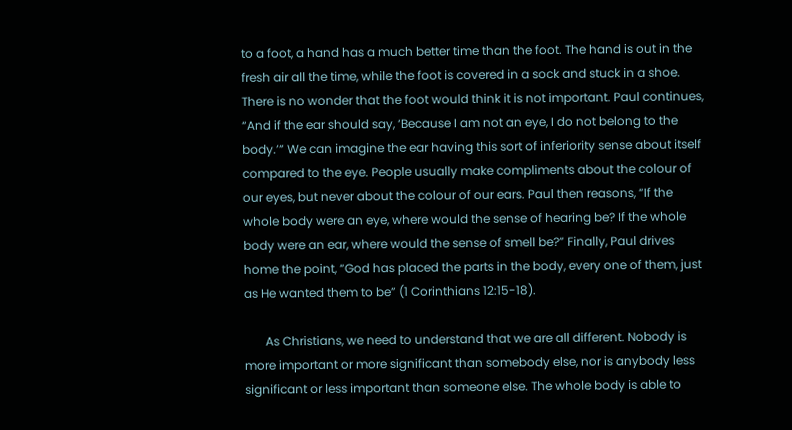to a foot, a hand has a much better time than the foot. The hand is out in the fresh air all the time, while the foot is covered in a sock and stuck in a shoe. There is no wonder that the foot would think it is not important. Paul continues, “And if the ear should say, ‘Because I am not an eye, I do not belong to the body.’” We can imagine the ear having this sort of inferiority sense about itself compared to the eye. People usually make compliments about the colour of our eyes, but never about the colour of our ears. Paul then reasons, “If the whole body were an eye, where would the sense of hearing be? If the whole body were an ear, where would the sense of smell be?” Finally, Paul drives home the point, “God has placed the parts in the body, every one of them, just as He wanted them to be” (1 Corinthians 12:15-18).

       As Christians, we need to understand that we are all different. Nobody is more important or more significant than somebody else, nor is anybody less significant or less important than someone else. The whole body is able to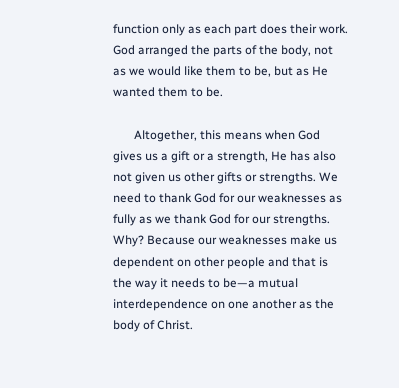function only as each part does their work. God arranged the parts of the body, not as we would like them to be, but as He wanted them to be.

       Altogether, this means when God gives us a gift or a strength, He has also not given us other gifts or strengths. We need to thank God for our weaknesses as fully as we thank God for our strengths. Why? Because our weaknesses make us dependent on other people and that is the way it needs to be—a mutual interdependence on one another as the body of Christ.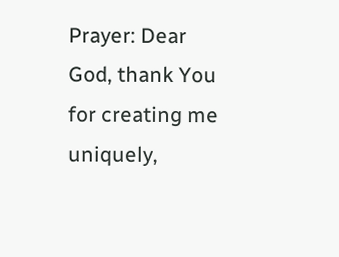Prayer: Dear God, thank You for creating me uniquely,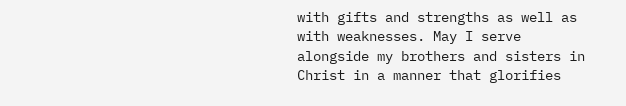with gifts and strengths as well as with weaknesses. May I serve alongside my brothers and sisters in Christ in a manner that glorifies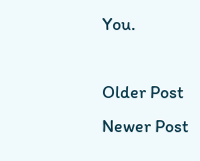You.

Older Post Newer Post